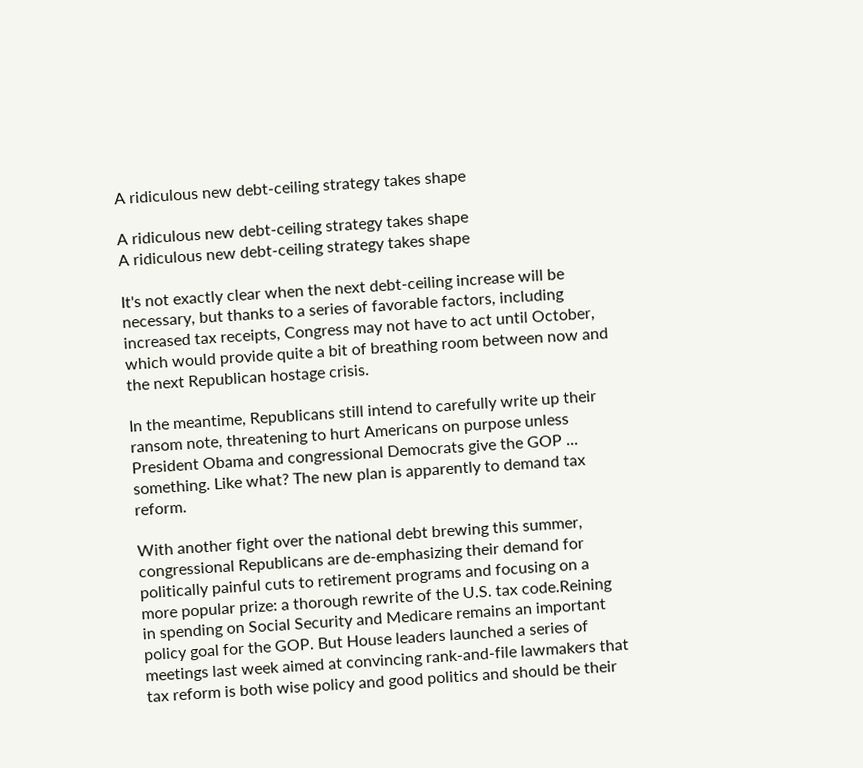A ridiculous new debt-ceiling strategy takes shape

A ridiculous new debt-ceiling strategy takes shape
A ridiculous new debt-ceiling strategy takes shape

It's not exactly clear when the next debt-ceiling increase will be necessary, but thanks to a series of favorable factors, including increased tax receipts, Congress may not have to act until October, which would provide quite a bit of breathing room between now and the next Republican hostage crisis.

In the meantime, Republicans still intend to carefully write up their ransom note, threatening to hurt Americans on purpose unless President Obama and congressional Democrats give the GOP ... something. Like what? The new plan is apparently to demand tax reform.

With another fight over the national debt brewing this summer, congressional Republicans are de-emphasizing their demand for politically painful cuts to retirement programs and focusing on a more popular prize: a thorough rewrite of the U.S. tax code.Reining in spending on Social Security and Medicare remains an important policy goal for the GOP. But House leaders launched a series of meetings last week aimed at convincing rank-and-file lawmakers that tax reform is both wise policy and good politics and should be their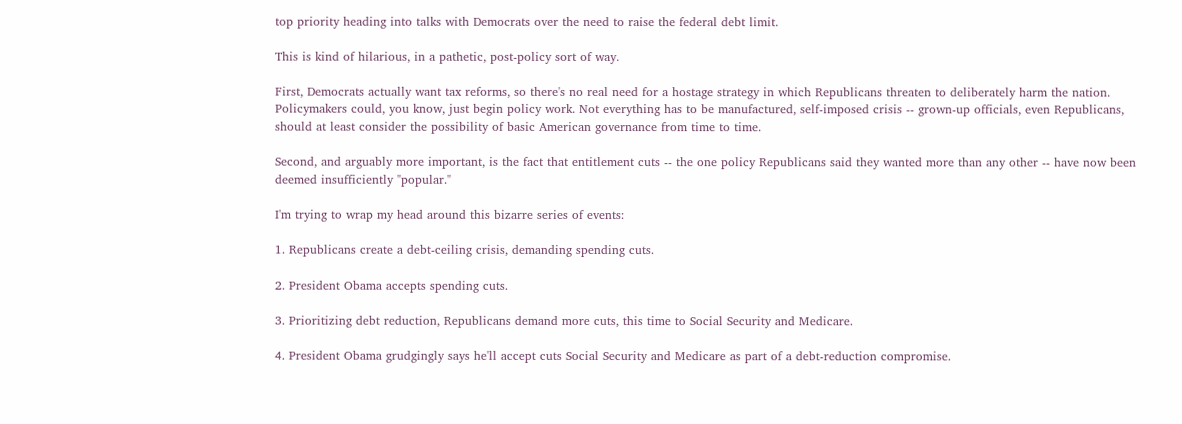top priority heading into talks with Democrats over the need to raise the federal debt limit.

This is kind of hilarious, in a pathetic, post-policy sort of way.

First, Democrats actually want tax reforms, so there's no real need for a hostage strategy in which Republicans threaten to deliberately harm the nation. Policymakers could, you know, just begin policy work. Not everything has to be manufactured, self-imposed crisis -- grown-up officials, even Republicans, should at least consider the possibility of basic American governance from time to time.

Second, and arguably more important, is the fact that entitlement cuts -- the one policy Republicans said they wanted more than any other -- have now been deemed insufficiently "popular."

I'm trying to wrap my head around this bizarre series of events:

1. Republicans create a debt-ceiling crisis, demanding spending cuts.

2. President Obama accepts spending cuts.

3. Prioritizing debt reduction, Republicans demand more cuts, this time to Social Security and Medicare.

4. President Obama grudgingly says he'll accept cuts Social Security and Medicare as part of a debt-reduction compromise.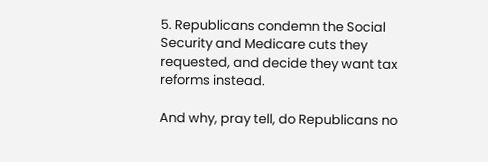5. Republicans condemn the Social Security and Medicare cuts they requested, and decide they want tax reforms instead.

And why, pray tell, do Republicans no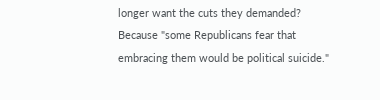longer want the cuts they demanded? Because "some Republicans fear that embracing them would be political suicide."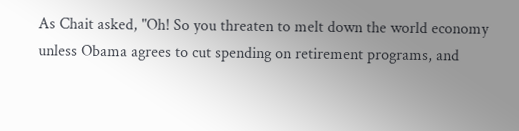As Chait asked, "Oh! So you threaten to melt down the world economy unless Obama agrees to cut spending on retirement programs, and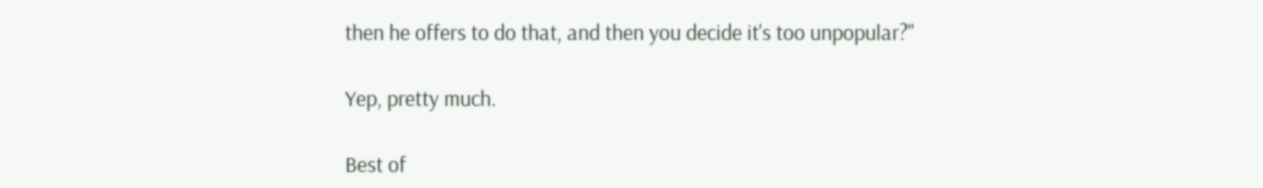then he offers to do that, and then you decide it's too unpopular?"

Yep, pretty much.

Best of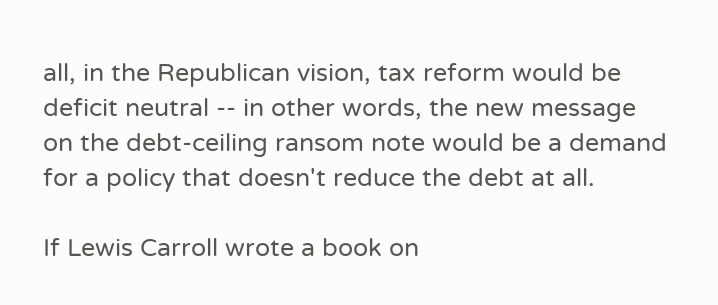all, in the Republican vision, tax reform would be deficit neutral -- in other words, the new message on the debt-ceiling ransom note would be a demand for a policy that doesn't reduce the debt at all.

If Lewis Carroll wrote a book on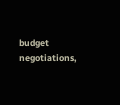budget negotiations,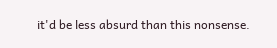it'd be less absurd than this nonsense.